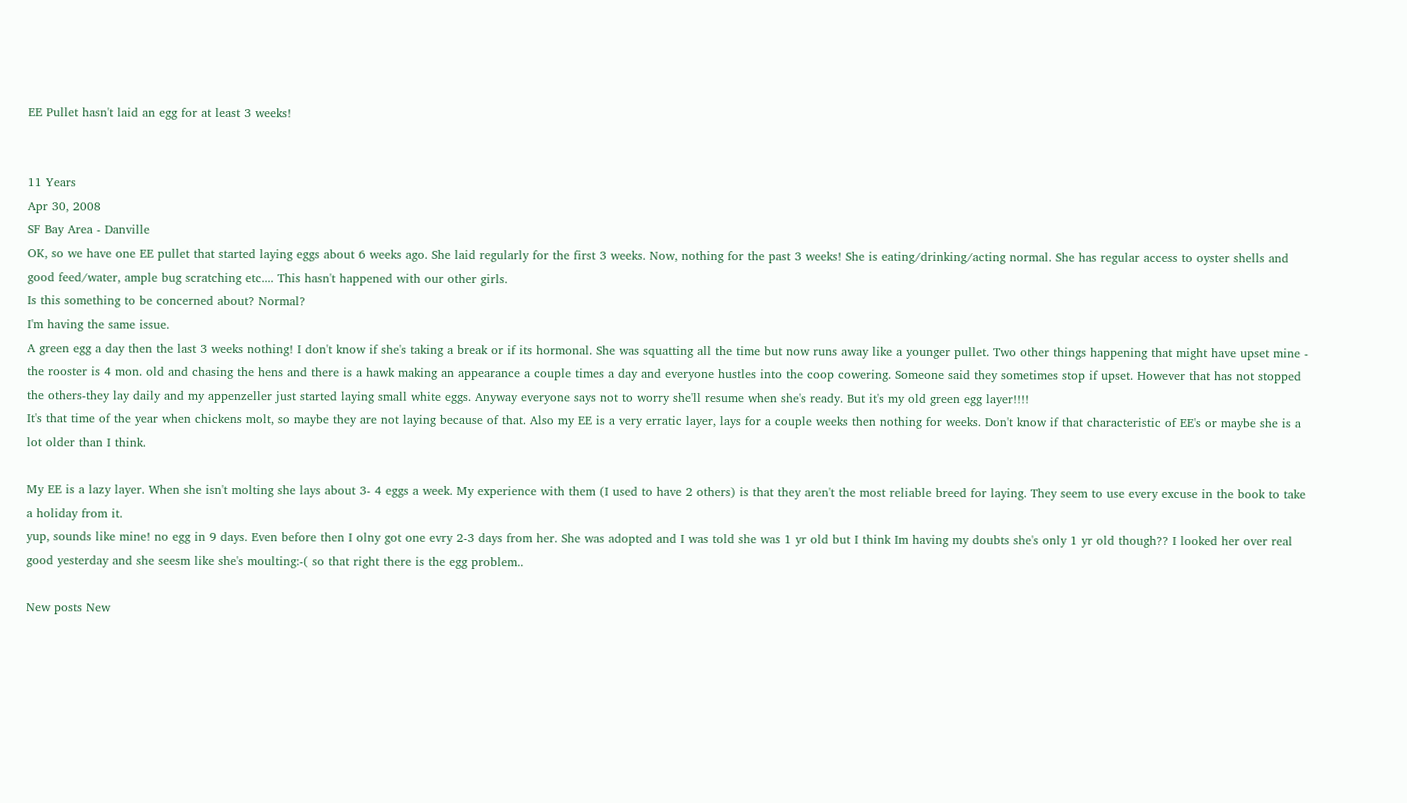EE Pullet hasn't laid an egg for at least 3 weeks!


11 Years
Apr 30, 2008
SF Bay Area - Danville
OK, so we have one EE pullet that started laying eggs about 6 weeks ago. She laid regularly for the first 3 weeks. Now, nothing for the past 3 weeks! She is eating/drinking/acting normal. She has regular access to oyster shells and good feed/water, ample bug scratching etc.... This hasn't happened with our other girls.
Is this something to be concerned about? Normal?
I'm having the same issue.
A green egg a day then the last 3 weeks nothing! I don't know if she's taking a break or if its hormonal. She was squatting all the time but now runs away like a younger pullet. Two other things happening that might have upset mine - the rooster is 4 mon. old and chasing the hens and there is a hawk making an appearance a couple times a day and everyone hustles into the coop cowering. Someone said they sometimes stop if upset. However that has not stopped the others-they lay daily and my appenzeller just started laying small white eggs. Anyway everyone says not to worry she'll resume when she's ready. But it's my old green egg layer!!!!
It's that time of the year when chickens molt, so maybe they are not laying because of that. Also my EE is a very erratic layer, lays for a couple weeks then nothing for weeks. Don't know if that characteristic of EE's or maybe she is a lot older than I think.

My EE is a lazy layer. When she isn't molting she lays about 3- 4 eggs a week. My experience with them (I used to have 2 others) is that they aren't the most reliable breed for laying. They seem to use every excuse in the book to take a holiday from it.
yup, sounds like mine! no egg in 9 days. Even before then I olny got one evry 2-3 days from her. She was adopted and I was told she was 1 yr old but I think Im having my doubts she's only 1 yr old though?? I looked her over real good yesterday and she seesm like she's moulting:-( so that right there is the egg problem..

New posts New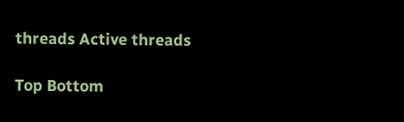threads Active threads

Top Bottom